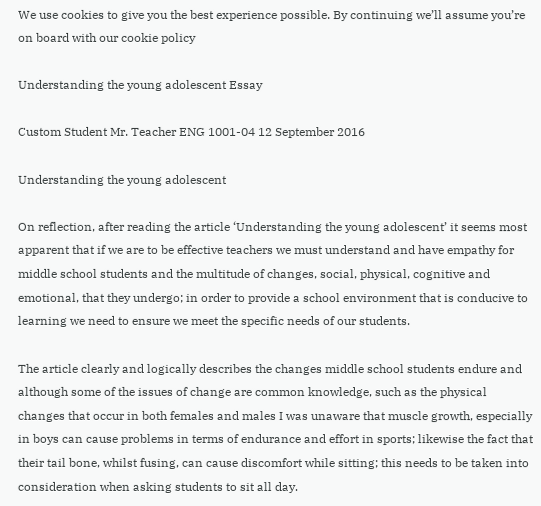We use cookies to give you the best experience possible. By continuing we’ll assume you’re on board with our cookie policy

Understanding the young adolescent Essay

Custom Student Mr. Teacher ENG 1001-04 12 September 2016

Understanding the young adolescent

On reflection, after reading the article ‘Understanding the young adolescent’ it seems most apparent that if we are to be effective teachers we must understand and have empathy for middle school students and the multitude of changes, social, physical, cognitive and emotional, that they undergo; in order to provide a school environment that is conducive to learning we need to ensure we meet the specific needs of our students.

The article clearly and logically describes the changes middle school students endure and although some of the issues of change are common knowledge, such as the physical changes that occur in both females and males I was unaware that muscle growth, especially in boys can cause problems in terms of endurance and effort in sports; likewise the fact that their tail bone, whilst fusing, can cause discomfort while sitting; this needs to be taken into consideration when asking students to sit all day.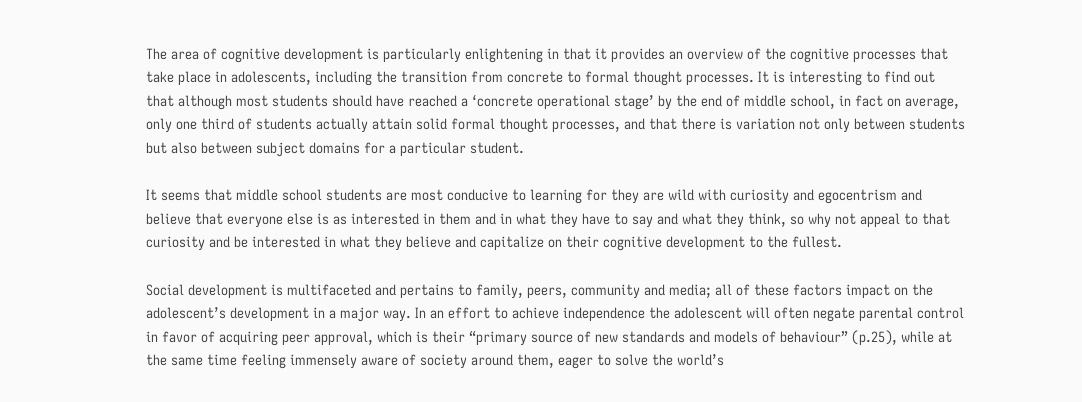The area of cognitive development is particularly enlightening in that it provides an overview of the cognitive processes that take place in adolescents, including the transition from concrete to formal thought processes. It is interesting to find out that although most students should have reached a ‘concrete operational stage’ by the end of middle school, in fact on average, only one third of students actually attain solid formal thought processes, and that there is variation not only between students but also between subject domains for a particular student.

It seems that middle school students are most conducive to learning for they are wild with curiosity and egocentrism and believe that everyone else is as interested in them and in what they have to say and what they think, so why not appeal to that curiosity and be interested in what they believe and capitalize on their cognitive development to the fullest.

Social development is multifaceted and pertains to family, peers, community and media; all of these factors impact on the adolescent’s development in a major way. In an effort to achieve independence the adolescent will often negate parental control in favor of acquiring peer approval, which is their “primary source of new standards and models of behaviour” (p.25), while at the same time feeling immensely aware of society around them, eager to solve the world’s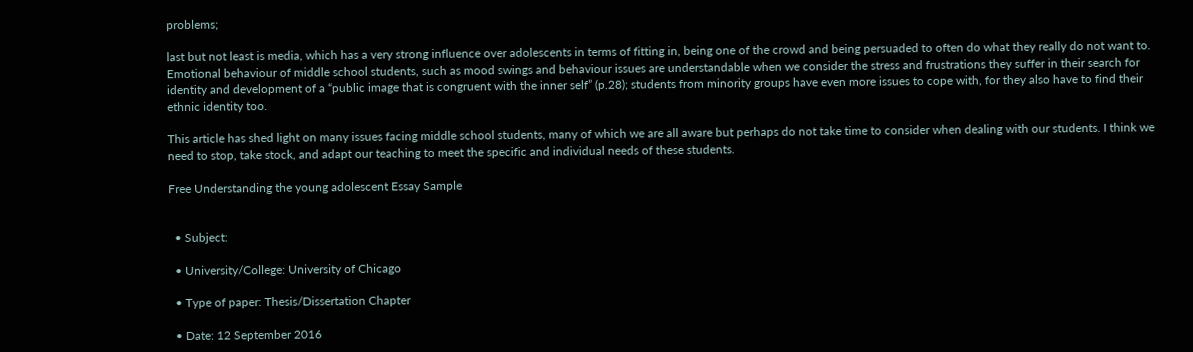problems;

last but not least is media, which has a very strong influence over adolescents in terms of fitting in, being one of the crowd and being persuaded to often do what they really do not want to. Emotional behaviour of middle school students, such as mood swings and behaviour issues are understandable when we consider the stress and frustrations they suffer in their search for identity and development of a “public image that is congruent with the inner self” (p.28); students from minority groups have even more issues to cope with, for they also have to find their ethnic identity too.

This article has shed light on many issues facing middle school students, many of which we are all aware but perhaps do not take time to consider when dealing with our students. I think we need to stop, take stock, and adapt our teaching to meet the specific and individual needs of these students.

Free Understanding the young adolescent Essay Sample


  • Subject:

  • University/College: University of Chicago

  • Type of paper: Thesis/Dissertation Chapter

  • Date: 12 September 2016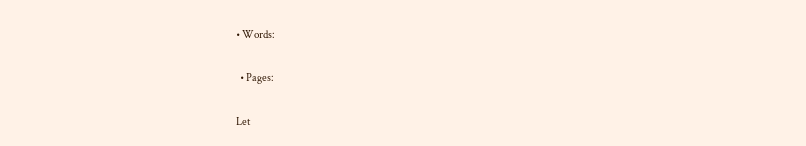• Words:

  • Pages:

Let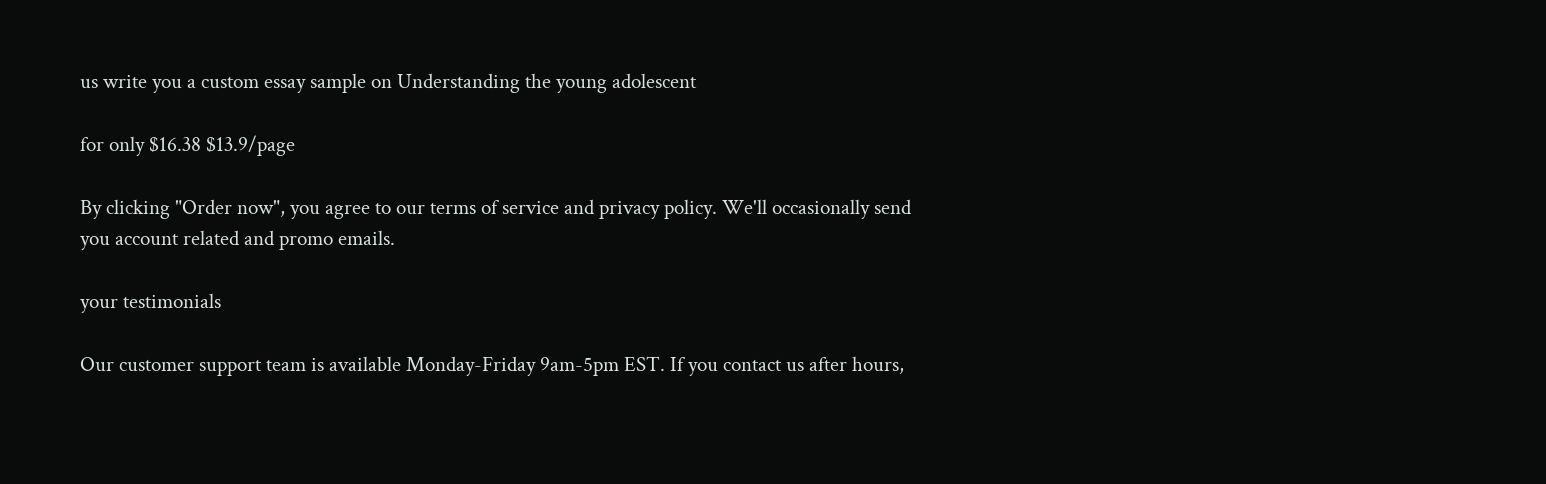us write you a custom essay sample on Understanding the young adolescent

for only $16.38 $13.9/page

By clicking "Order now", you agree to our terms of service and privacy policy. We'll occasionally send you account related and promo emails.

your testimonials

Our customer support team is available Monday-Friday 9am-5pm EST. If you contact us after hours,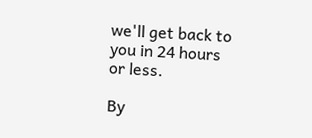we'll get back to you in 24 hours or less.

By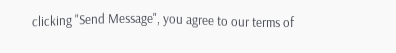clicking "Send Message", you agree to our terms of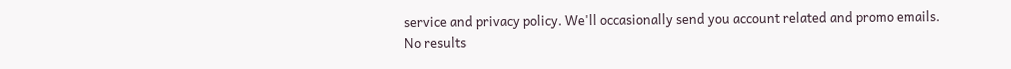service and privacy policy. We'll occasionally send you account related and promo emails.
No results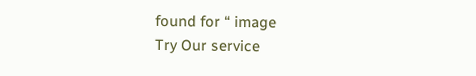found for “ image
Try Our service